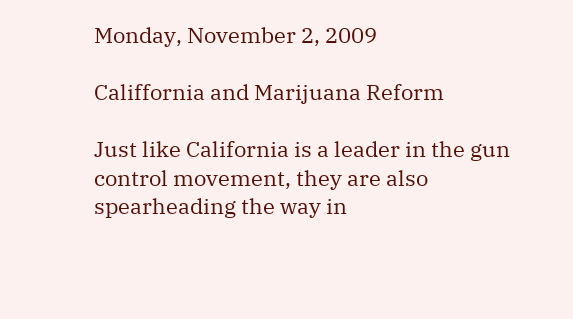Monday, November 2, 2009

Califfornia and Marijuana Reform

Just like California is a leader in the gun control movement, they are also spearheading the way in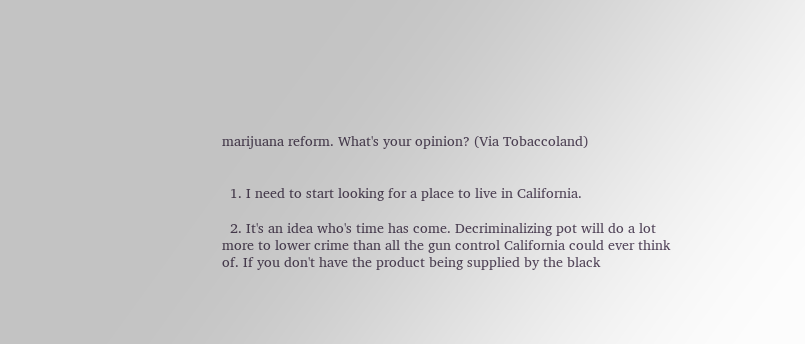marijuana reform. What's your opinion? (Via Tobaccoland)


  1. I need to start looking for a place to live in California.

  2. It's an idea who's time has come. Decriminalizing pot will do a lot more to lower crime than all the gun control California could ever think of. If you don't have the product being supplied by the black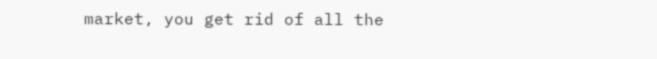market, you get rid of all the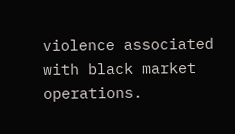violence associated with black market operations.